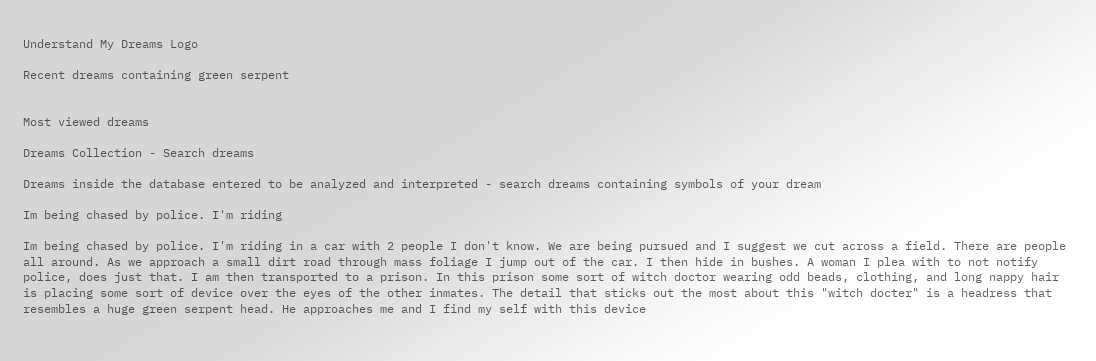Understand My Dreams Logo

Recent dreams containing green serpent


Most viewed dreams

Dreams Collection - Search dreams

Dreams inside the database entered to be analyzed and interpreted - search dreams containing symbols of your dream

Im being chased by police. I'm riding

Im being chased by police. I'm riding in a car with 2 people I don't know. We are being pursued and I suggest we cut across a field. There are people all around. As we approach a small dirt road through mass foliage I jump out of the car. I then hide in bushes. A woman I plea with to not notify police, does just that. I am then transported to a prison. In this prison some sort of witch doctor wearing odd beads, clothing, and long nappy hair is placing some sort of device over the eyes of the other inmates. The detail that sticks out the most about this "witch docter" is a headress that resembles a huge green serpent head. He approaches me and I find my self with this device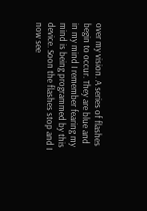over my vision. A series of flashes begin to occur. They are blue and in my mind I remember fearing my mind is being programmed by this device. Soon the flashes stop and I now see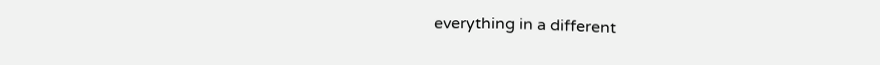everything in a different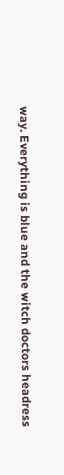way. Everything is blue and the witch doctors headress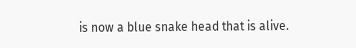is now a blue snake head that is alive.